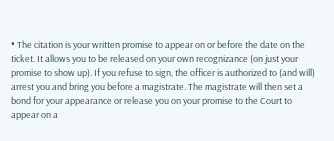• The citation is your written promise to appear on or before the date on the ticket. It allows you to be released on your own recognizance (on just your promise to show up). If you refuse to sign, the officer is authorized to (and will) arrest you and bring you before a magistrate. The magistrate will then set a bond for your appearance or release you on your promise to the Court to appear on a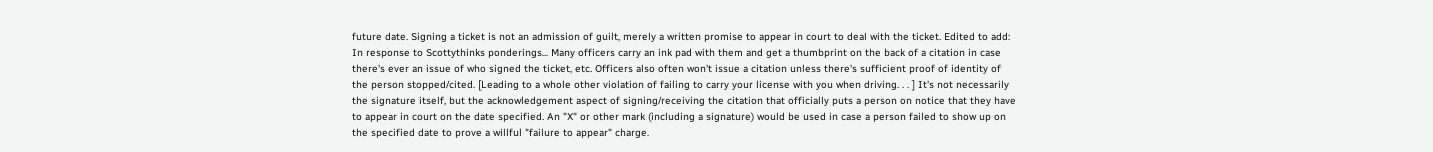future date. Signing a ticket is not an admission of guilt, merely a written promise to appear in court to deal with the ticket. Edited to add: In response to Scottythinks ponderings... Many officers carry an ink pad with them and get a thumbprint on the back of a citation in case there's ever an issue of who signed the ticket, etc. Officers also often won't issue a citation unless there's sufficient proof of identity of the person stopped/cited. [Leading to a whole other violation of failing to carry your license with you when driving. . . ] It's not necessarily the signature itself, but the acknowledgement aspect of signing/receiving the citation that officially puts a person on notice that they have to appear in court on the date specified. An "X" or other mark (including a signature) would be used in case a person failed to show up on the specified date to prove a willful "failure to appear" charge.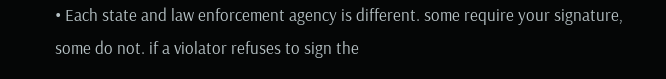• Each state and law enforcement agency is different. some require your signature, some do not. if a violator refuses to sign the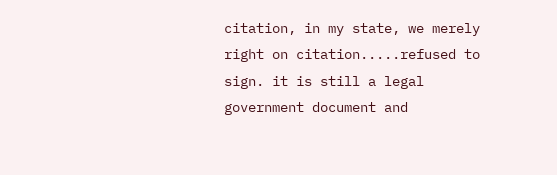citation, in my state, we merely right on citation.....refused to sign. it is still a legal government document and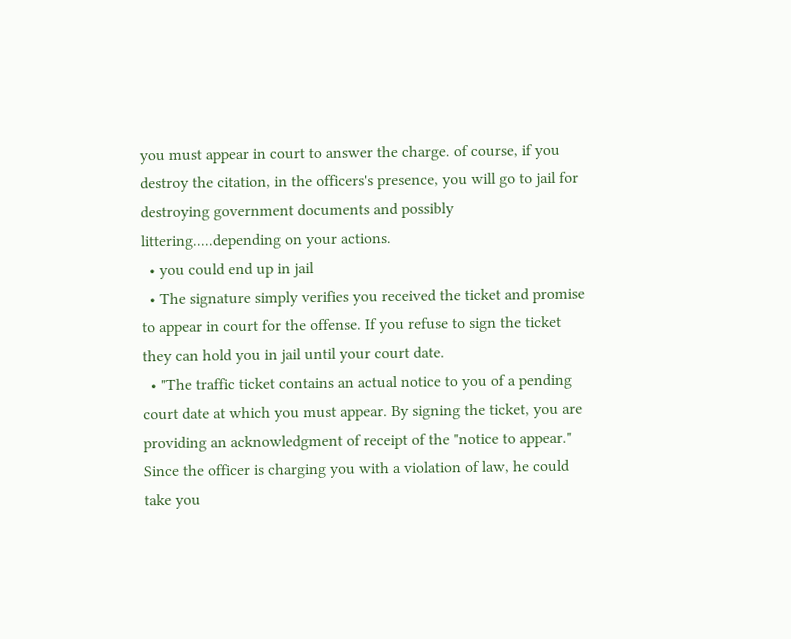you must appear in court to answer the charge. of course, if you destroy the citation, in the officers's presence, you will go to jail for destroying government documents and possibly littering.....depending on your actions.
  • you could end up in jail
  • The signature simply verifies you received the ticket and promise to appear in court for the offense. If you refuse to sign the ticket they can hold you in jail until your court date.
  • "The traffic ticket contains an actual notice to you of a pending court date at which you must appear. By signing the ticket, you are providing an acknowledgment of receipt of the "notice to appear." Since the officer is charging you with a violation of law, he could take you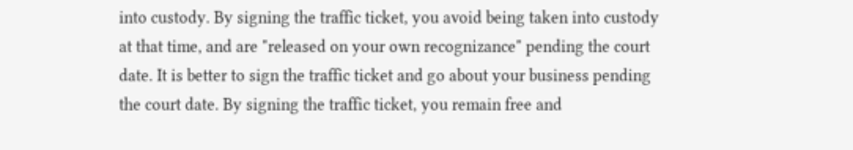into custody. By signing the traffic ticket, you avoid being taken into custody at that time, and are "released on your own recognizance" pending the court date. It is better to sign the traffic ticket and go about your business pending the court date. By signing the traffic ticket, you remain free and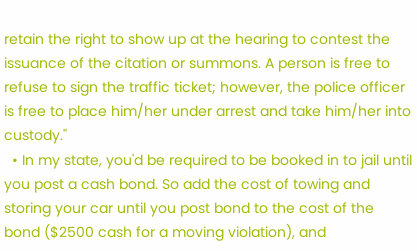retain the right to show up at the hearing to contest the issuance of the citation or summons. A person is free to refuse to sign the traffic ticket; however, the police officer is free to place him/her under arrest and take him/her into custody."
  • In my state, you'd be required to be booked in to jail until you post a cash bond. So add the cost of towing and storing your car until you post bond to the cost of the bond ($2500 cash for a moving violation), and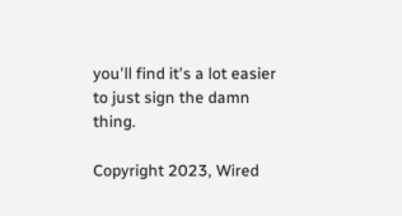you'll find it's a lot easier to just sign the damn thing.

Copyright 2023, Wired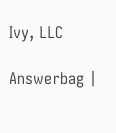Ivy, LLC

Answerbag |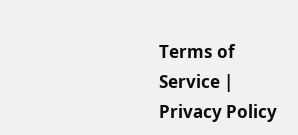Terms of Service | Privacy Policy